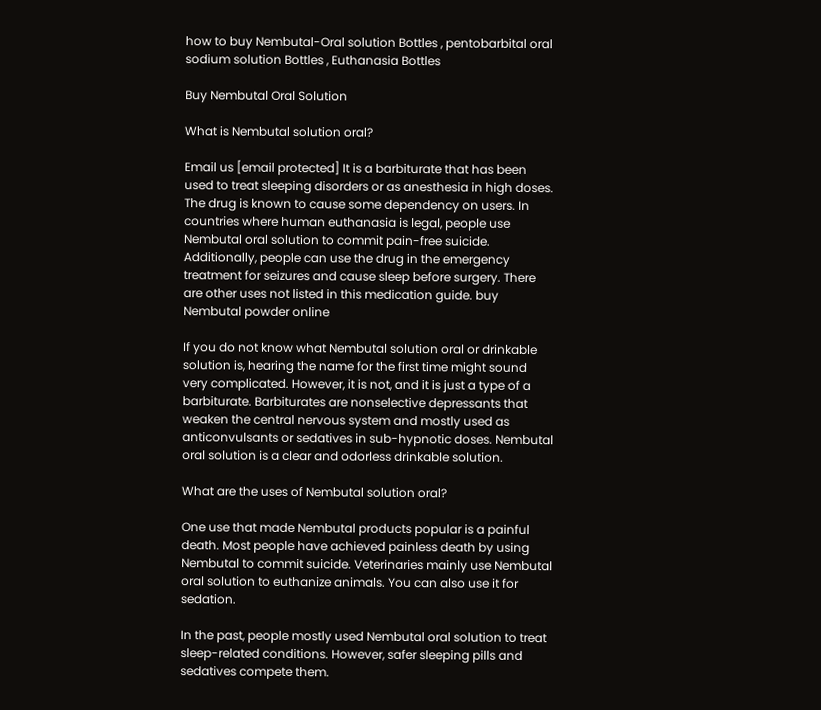how to buy Nembutal-Oral solution Bottles , pentobarbital oral sodium solution Bottles , Euthanasia Bottles

Buy Nembutal Oral Solution

What is Nembutal solution oral?

Email us [email protected] It is a barbiturate that has been used to treat sleeping disorders or as anesthesia in high doses. The drug is known to cause some dependency on users. In countries where human euthanasia is legal, people use Nembutal oral solution to commit pain-free suicide. Additionally, people can use the drug in the emergency treatment for seizures and cause sleep before surgery. There are other uses not listed in this medication guide. buy Nembutal powder online

If you do not know what Nembutal solution oral or drinkable solution is, hearing the name for the first time might sound very complicated. However, it is not, and it is just a type of a barbiturate. Barbiturates are nonselective depressants that weaken the central nervous system and mostly used as anticonvulsants or sedatives in sub-hypnotic doses. Nembutal oral solution is a clear and odorless drinkable solution.

What are the uses of Nembutal solution oral?

One use that made Nembutal products popular is a painful death. Most people have achieved painless death by using Nembutal to commit suicide. Veterinaries mainly use Nembutal oral solution to euthanize animals. You can also use it for sedation.

In the past, people mostly used Nembutal oral solution to treat sleep-related conditions. However, safer sleeping pills and sedatives compete them.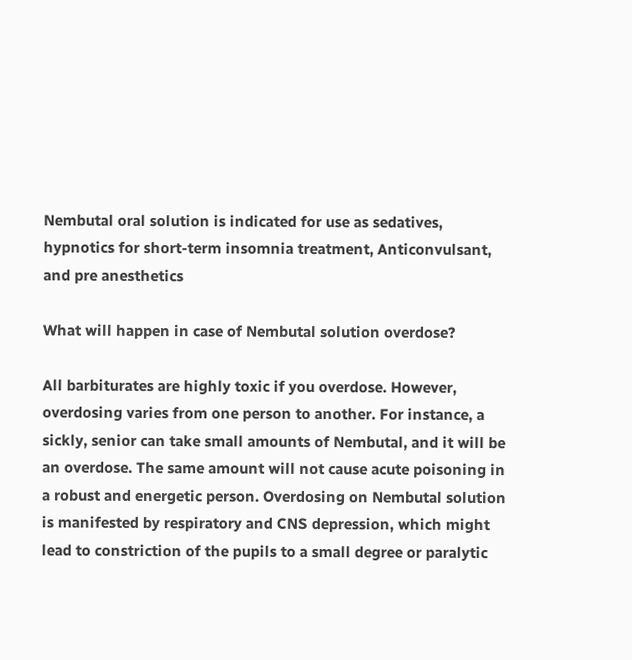Nembutal oral solution is indicated for use as sedatives, hypnotics for short-term insomnia treatment, Anticonvulsant, and pre anesthetics

What will happen in case of Nembutal solution overdose?

All barbiturates are highly toxic if you overdose. However, overdosing varies from one person to another. For instance, a sickly, senior can take small amounts of Nembutal, and it will be an overdose. The same amount will not cause acute poisoning in a robust and energetic person. Overdosing on Nembutal solution is manifested by respiratory and CNS depression, which might lead to constriction of the pupils to a small degree or paralytic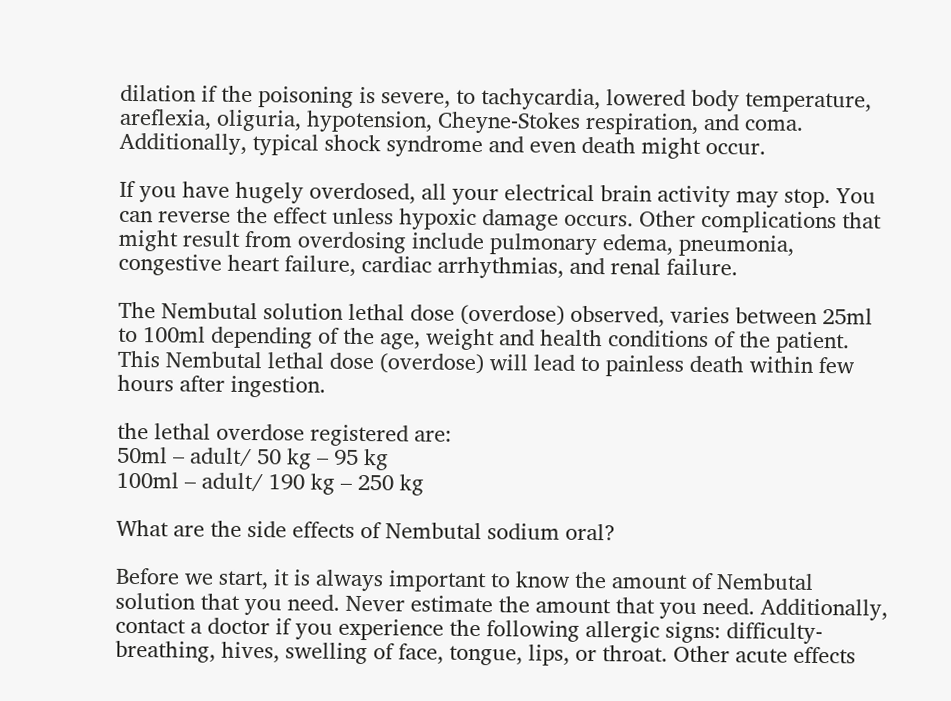dilation if the poisoning is severe, to tachycardia, lowered body temperature, areflexia, oliguria, hypotension, Cheyne-Stokes respiration, and coma. Additionally, typical shock syndrome and even death might occur.

If you have hugely overdosed, all your electrical brain activity may stop. You can reverse the effect unless hypoxic damage occurs. Other complications that might result from overdosing include pulmonary edema, pneumonia, congestive heart failure, cardiac arrhythmias, and renal failure.

The Nembutal solution lethal dose (overdose) observed, varies between 25ml to 100ml depending of the age, weight and health conditions of the patient. This Nembutal lethal dose (overdose) will lead to painless death within few hours after ingestion.

the lethal overdose registered are:
50ml – adult/ 50 kg – 95 kg
100ml – adult/ 190 kg – 250 kg

What are the side effects of Nembutal sodium oral?

Before we start, it is always important to know the amount of Nembutal solution that you need. Never estimate the amount that you need. Additionally, contact a doctor if you experience the following allergic signs: difficulty-breathing, hives, swelling of face, tongue, lips, or throat. Other acute effects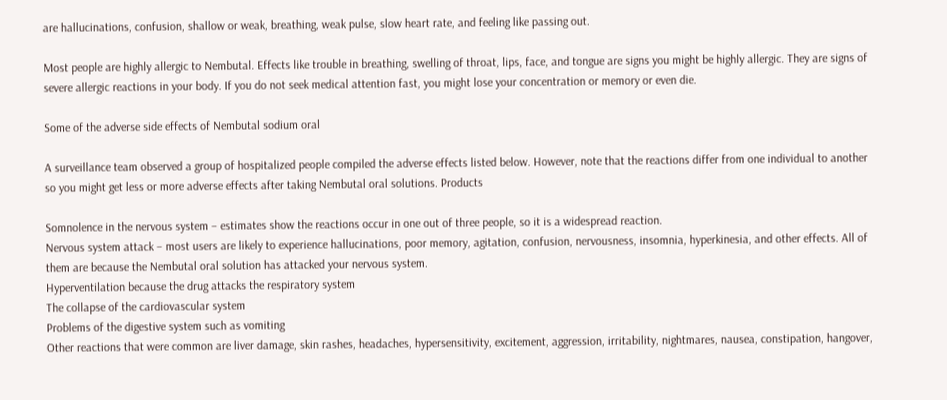are hallucinations, confusion, shallow or weak, breathing, weak pulse, slow heart rate, and feeling like passing out.

Most people are highly allergic to Nembutal. Effects like trouble in breathing, swelling of throat, lips, face, and tongue are signs you might be highly allergic. They are signs of severe allergic reactions in your body. If you do not seek medical attention fast, you might lose your concentration or memory or even die.

Some of the adverse side effects of Nembutal sodium oral

A surveillance team observed a group of hospitalized people compiled the adverse effects listed below. However, note that the reactions differ from one individual to another so you might get less or more adverse effects after taking Nembutal oral solutions. Products

Somnolence in the nervous system – estimates show the reactions occur in one out of three people, so it is a widespread reaction.
Nervous system attack – most users are likely to experience hallucinations, poor memory, agitation, confusion, nervousness, insomnia, hyperkinesia, and other effects. All of them are because the Nembutal oral solution has attacked your nervous system.
Hyperventilation because the drug attacks the respiratory system
The collapse of the cardiovascular system
Problems of the digestive system such as vomiting
Other reactions that were common are liver damage, skin rashes, headaches, hypersensitivity, excitement, aggression, irritability, nightmares, nausea, constipation, hangover,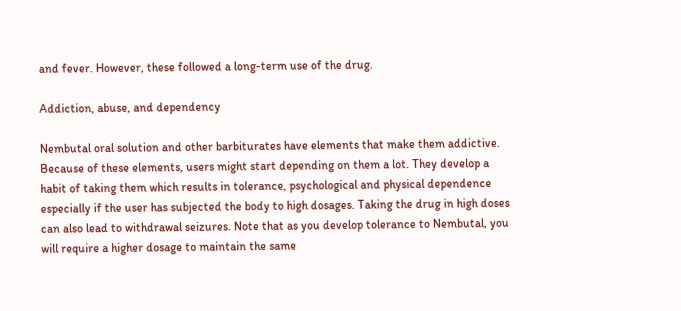and fever. However, these followed a long-term use of the drug.

Addiction, abuse, and dependency

Nembutal oral solution and other barbiturates have elements that make them addictive. Because of these elements, users might start depending on them a lot. They develop a habit of taking them which results in tolerance, psychological and physical dependence especially if the user has subjected the body to high dosages. Taking the drug in high doses can also lead to withdrawal seizures. Note that as you develop tolerance to Nembutal, you will require a higher dosage to maintain the same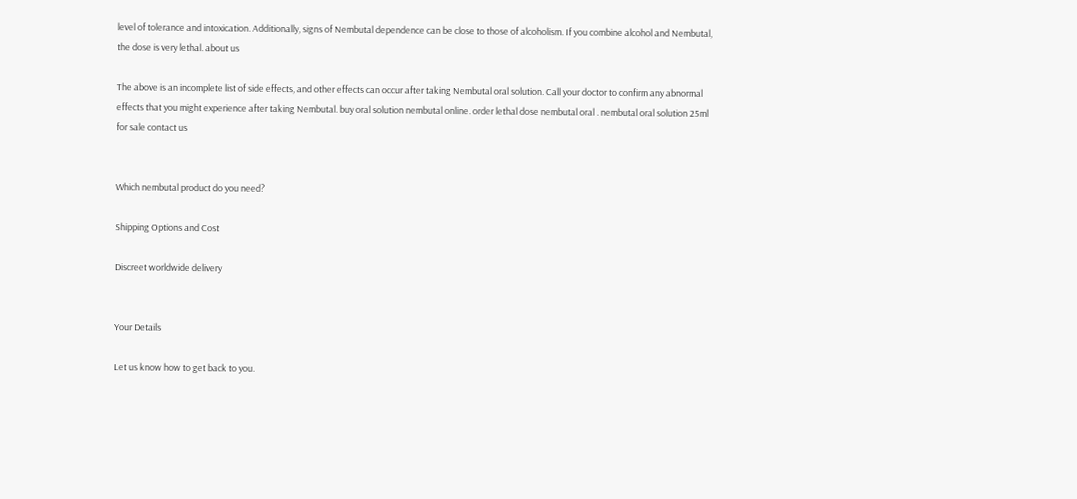level of tolerance and intoxication. Additionally, signs of Nembutal dependence can be close to those of alcoholism. If you combine alcohol and Nembutal, the dose is very lethal. about us

The above is an incomplete list of side effects, and other effects can occur after taking Nembutal oral solution. Call your doctor to confirm any abnormal effects that you might experience after taking Nembutal. buy oral solution nembutal online. order lethal dose nembutal oral . nembutal oral solution 25ml for sale contact us


Which nembutal product do you need?

Shipping Options and Cost

Discreet worldwide delivery


Your Details

Let us know how to get back to you.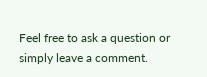Feel free to ask a question or simply leave a comment.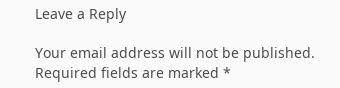Leave a Reply

Your email address will not be published. Required fields are marked *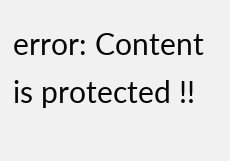error: Content is protected !!